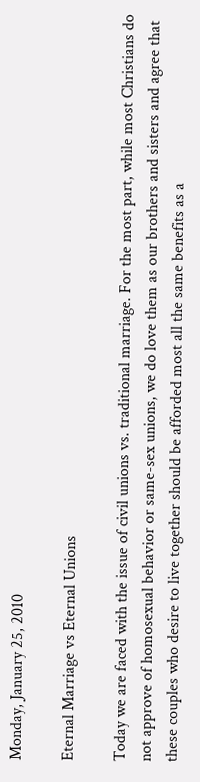Monday, January 25, 2010

Eternal Marriage vs Eternal Unions

Today we are faced with the issue of civil unions vs. traditional marriage. For the most part, while most Christians do not approve of homosexual behavior or same-sex unions, we do love them as our brothers and sisters and agree that these couples who desire to live together should be afforded most all the same benefits as a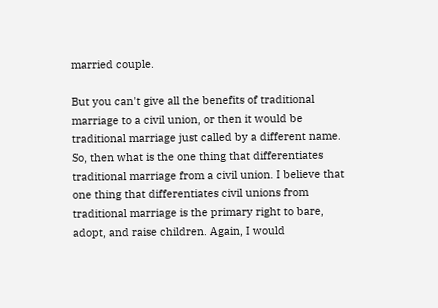married couple.

But you can't give all the benefits of traditional marriage to a civil union, or then it would be traditional marriage just called by a different name. So, then what is the one thing that differentiates traditional marriage from a civil union. I believe that one thing that differentiates civil unions from traditional marriage is the primary right to bare, adopt, and raise children. Again, I would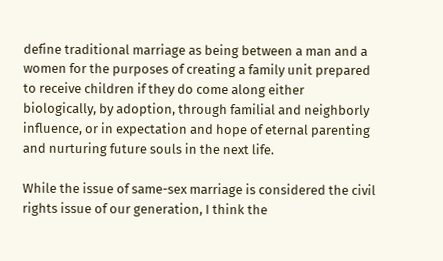define traditional marriage as being between a man and a women for the purposes of creating a family unit prepared to receive children if they do come along either biologically, by adoption, through familial and neighborly influence, or in expectation and hope of eternal parenting and nurturing future souls in the next life.

While the issue of same-sex marriage is considered the civil rights issue of our generation, I think the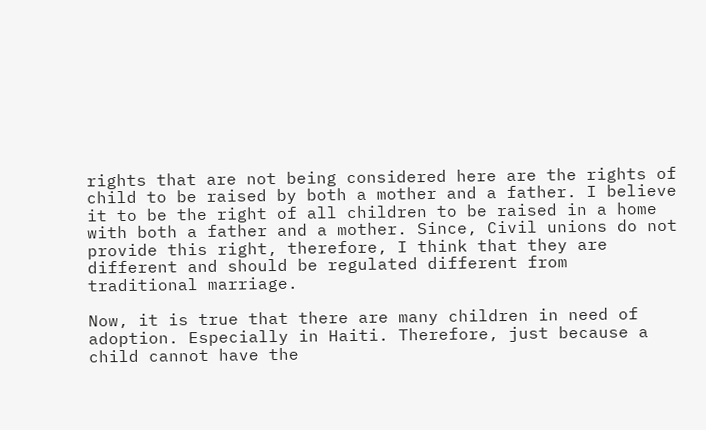rights that are not being considered here are the rights of child to be raised by both a mother and a father. I believe it to be the right of all children to be raised in a home with both a father and a mother. Since, Civil unions do not provide this right, therefore, I think that they are different and should be regulated different from traditional marriage.

Now, it is true that there are many children in need of adoption. Especially in Haiti. Therefore, just because a child cannot have the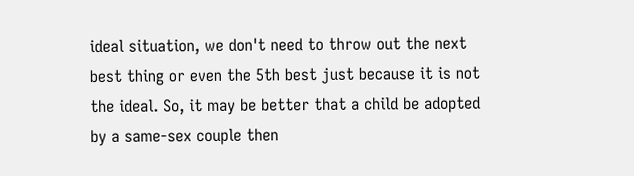ideal situation, we don't need to throw out the next best thing or even the 5th best just because it is not the ideal. So, it may be better that a child be adopted by a same-sex couple then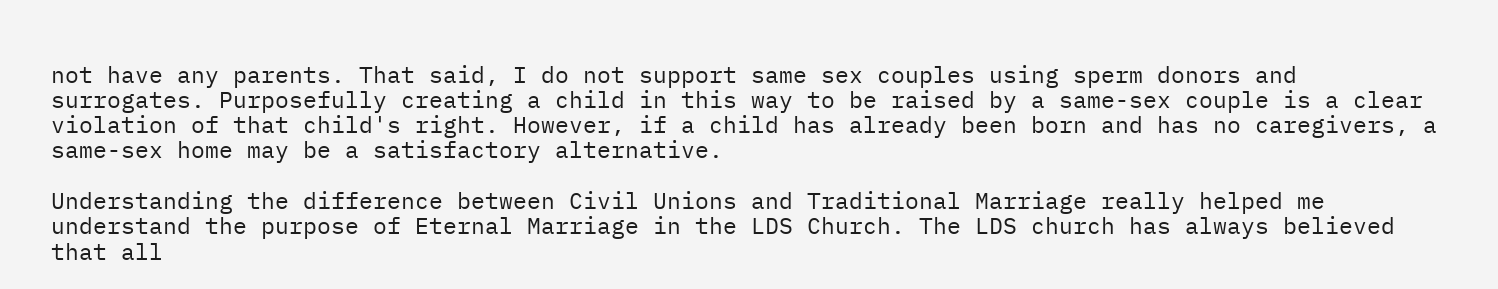not have any parents. That said, I do not support same sex couples using sperm donors and surrogates. Purposefully creating a child in this way to be raised by a same-sex couple is a clear violation of that child's right. However, if a child has already been born and has no caregivers, a same-sex home may be a satisfactory alternative.

Understanding the difference between Civil Unions and Traditional Marriage really helped me understand the purpose of Eternal Marriage in the LDS Church. The LDS church has always believed that all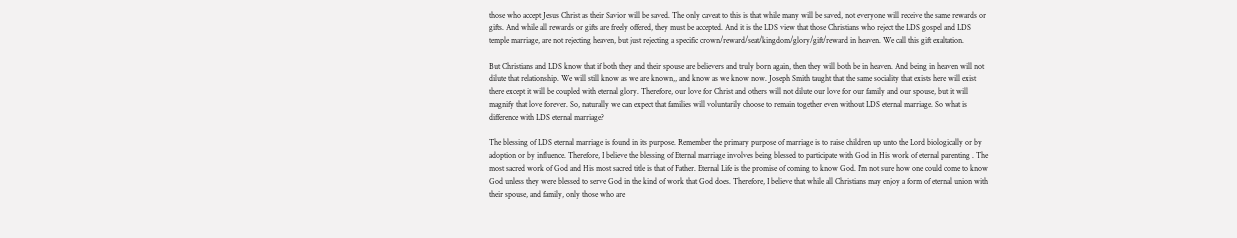those who accept Jesus Christ as their Savior will be saved. The only caveat to this is that while many will be saved, not everyone will receive the same rewards or gifts. And while all rewards or gifts are freely offered, they must be accepted. And it is the LDS view that those Christians who reject the LDS gospel and LDS temple marriage, are not rejecting heaven, but just rejecting a specific crown/reward/seat/kingdom/glory/gift/reward in heaven. We call this gift exaltation.

But Christians and LDS know that if both they and their spouse are believers and truly born again, then they will both be in heaven. And being in heaven will not dilute that relationship. We will still know as we are known,, and know as we know now. Joseph Smith taught that the same sociality that exists here will exist there except it will be coupled with eternal glory. Therefore, our love for Christ and others will not dilute our love for our family and our spouse, but it will magnify that love forever. So, naturally we can expect that families will voluntarily choose to remain together even without LDS eternal marriage. So what is difference with LDS eternal marriage?

The blessing of LDS eternal marriage is found in its purpose. Remember the primary purpose of marriage is to raise children up unto the Lord biologically or by adoption or by influence. Therefore, I believe the blessing of Eternal marriage involves being blessed to participate with God in His work of eternal parenting . The most sacred work of God and His most sacred title is that of Father. Eternal Life is the promise of coming to know God. I'm not sure how one could come to know God unless they were blessed to serve God in the kind of work that God does. Therefore, I believe that while all Christians may enjoy a form of eternal union with their spouse, and family, only those who are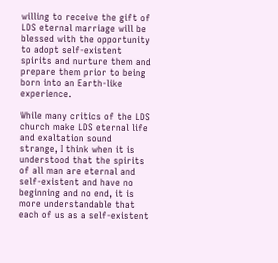willing to receive the gift of LDS eternal marriage will be blessed with the opportunity to adopt self-existent spirits and nurture them and prepare them prior to being born into an Earth-like experience.

While many critics of the LDS church make LDS eternal life and exaltation sound strange, I think when it is understood that the spirits of all man are eternal and self-existent and have no beginning and no end, it is more understandable that each of us as a self-existent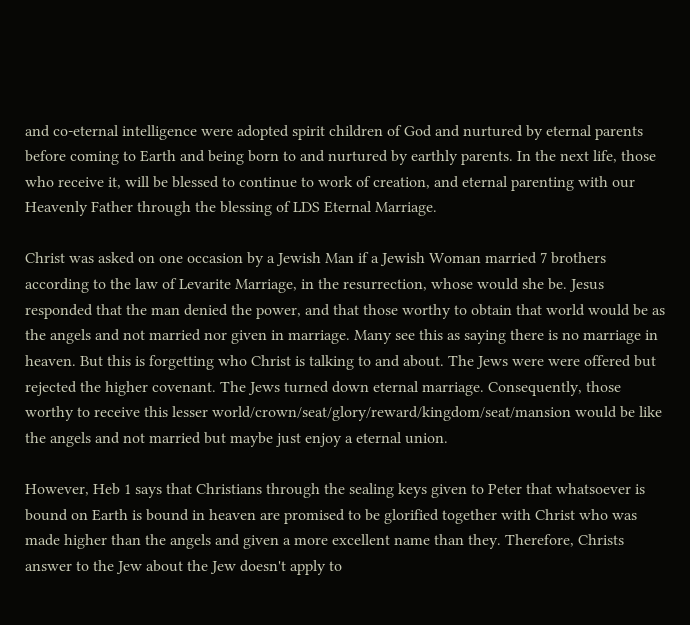and co-eternal intelligence were adopted spirit children of God and nurtured by eternal parents before coming to Earth and being born to and nurtured by earthly parents. In the next life, those who receive it, will be blessed to continue to work of creation, and eternal parenting with our Heavenly Father through the blessing of LDS Eternal Marriage.

Christ was asked on one occasion by a Jewish Man if a Jewish Woman married 7 brothers according to the law of Levarite Marriage, in the resurrection, whose would she be. Jesus responded that the man denied the power, and that those worthy to obtain that world would be as the angels and not married nor given in marriage. Many see this as saying there is no marriage in heaven. But this is forgetting who Christ is talking to and about. The Jews were were offered but rejected the higher covenant. The Jews turned down eternal marriage. Consequently, those worthy to receive this lesser world/crown/seat/glory/reward/kingdom/seat/mansion would be like the angels and not married but maybe just enjoy a eternal union.

However, Heb 1 says that Christians through the sealing keys given to Peter that whatsoever is bound on Earth is bound in heaven are promised to be glorified together with Christ who was made higher than the angels and given a more excellent name than they. Therefore, Christs answer to the Jew about the Jew doesn't apply to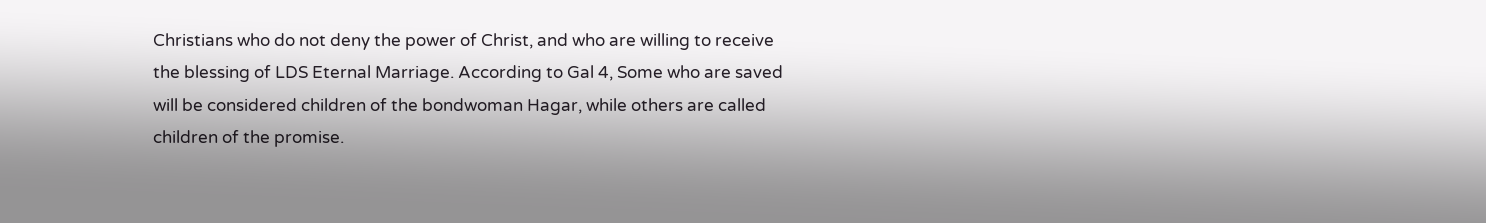Christians who do not deny the power of Christ, and who are willing to receive the blessing of LDS Eternal Marriage. According to Gal 4, Some who are saved will be considered children of the bondwoman Hagar, while others are called children of the promise.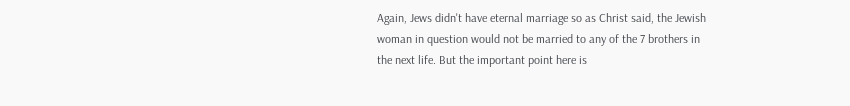Again, Jews didn't have eternal marriage so as Christ said, the Jewish woman in question would not be married to any of the 7 brothers in the next life. But the important point here is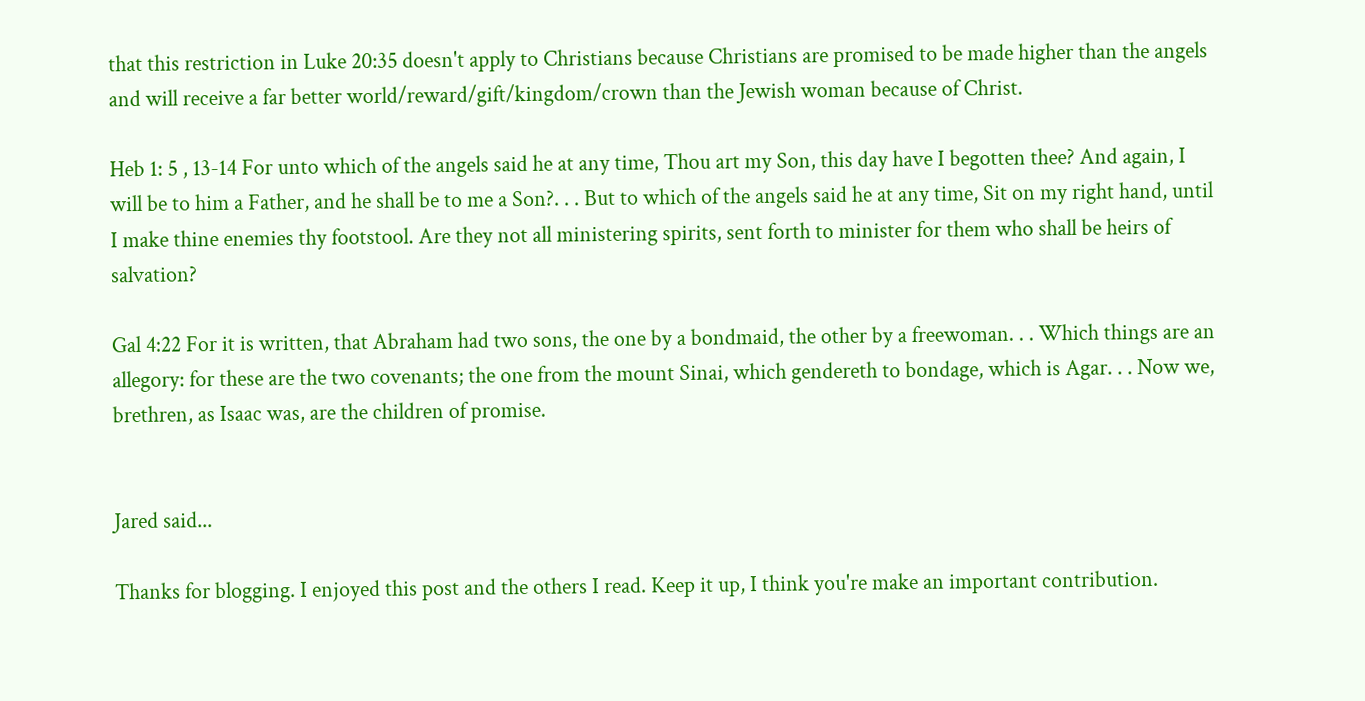that this restriction in Luke 20:35 doesn't apply to Christians because Christians are promised to be made higher than the angels and will receive a far better world/reward/gift/kingdom/crown than the Jewish woman because of Christ.

Heb 1: 5 , 13-14 For unto which of the angels said he at any time, Thou art my Son, this day have I begotten thee? And again, I will be to him a Father, and he shall be to me a Son?. . . But to which of the angels said he at any time, Sit on my right hand, until I make thine enemies thy footstool. Are they not all ministering spirits, sent forth to minister for them who shall be heirs of salvation?

Gal 4:22 For it is written, that Abraham had two sons, the one by a bondmaid, the other by a freewoman. . . Which things are an allegory: for these are the two covenants; the one from the mount Sinai, which gendereth to bondage, which is Agar. . . Now we, brethren, as Isaac was, are the children of promise.


Jared said...

Thanks for blogging. I enjoyed this post and the others I read. Keep it up, I think you're make an important contribution.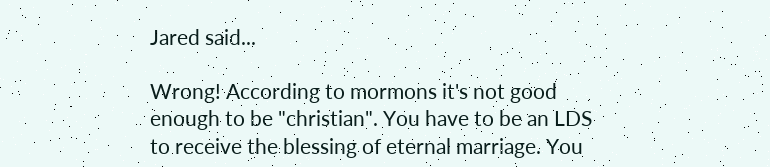Jared said...

Wrong! According to mormons it's not good enough to be "christian". You have to be an LDS to receive the blessing of eternal marriage. You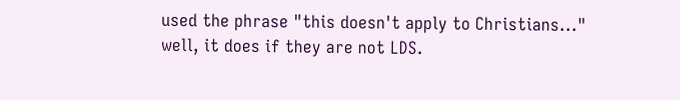used the phrase "this doesn't apply to Christians..." well, it does if they are not LDS.